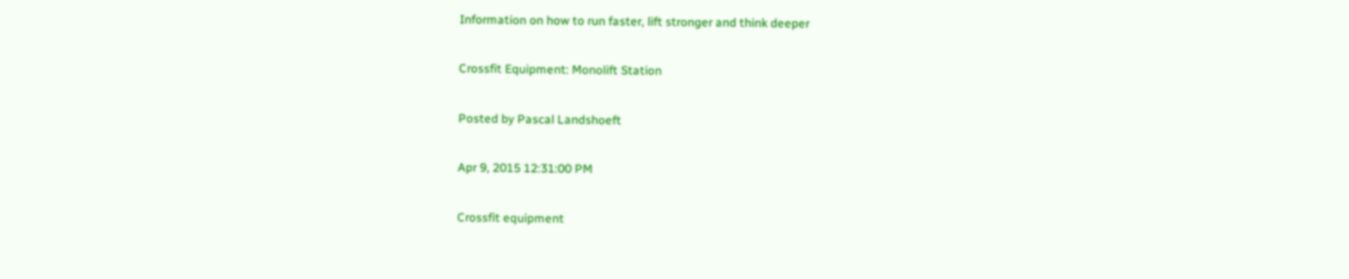Information on how to run faster, lift stronger and think deeper

Crossfit Equipment: Monolift Station

Posted by Pascal Landshoeft

Apr 9, 2015 12:31:00 PM

Crossfit equipment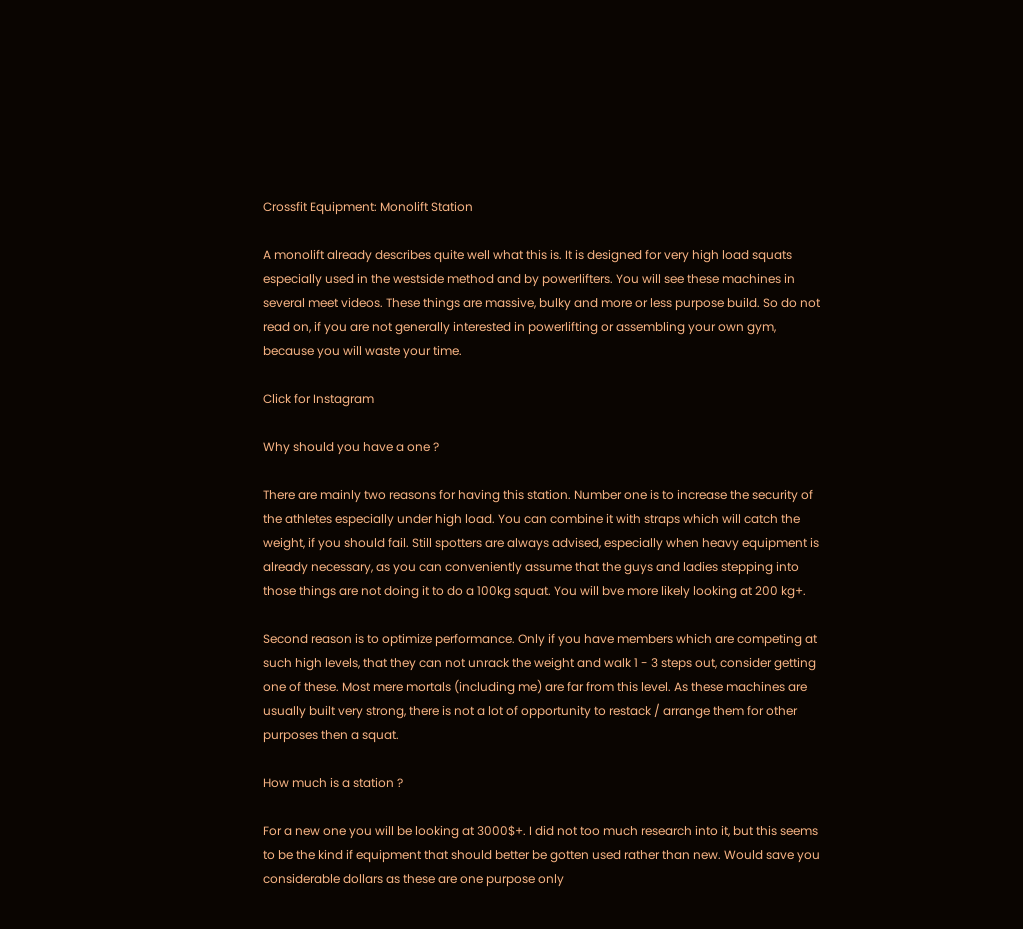Crossfit Equipment: Monolift Station

A monolift already describes quite well what this is. It is designed for very high load squats especially used in the westside method and by powerlifters. You will see these machines in several meet videos. These things are massive, bulky and more or less purpose build. So do not read on, if you are not generally interested in powerlifting or assembling your own gym, because you will waste your time.

Click for Instagram

Why should you have a one ?

There are mainly two reasons for having this station. Number one is to increase the security of the athletes especially under high load. You can combine it with straps which will catch the weight, if you should fail. Still spotters are always advised, especially when heavy equipment is already necessary, as you can conveniently assume that the guys and ladies stepping into those things are not doing it to do a 100kg squat. You will bve more likely looking at 200 kg+.

Second reason is to optimize performance. Only if you have members which are competing at such high levels, that they can not unrack the weight and walk 1 - 3 steps out, consider getting one of these. Most mere mortals (including me) are far from this level. As these machines are usually built very strong, there is not a lot of opportunity to restack / arrange them for other purposes then a squat.

How much is a station ?

For a new one you will be looking at 3000$+. I did not too much research into it, but this seems to be the kind if equipment that should better be gotten used rather than new. Would save you considerable dollars as these are one purpose only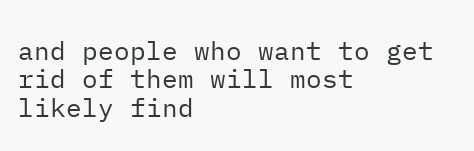and people who want to get rid of them will most likely find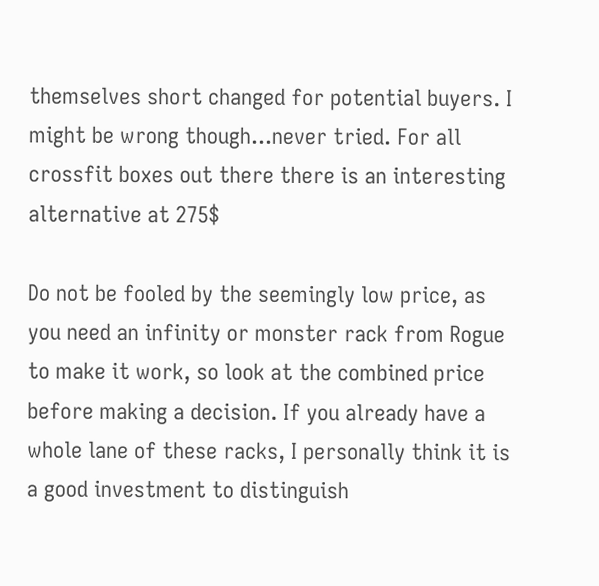themselves short changed for potential buyers. I might be wrong though...never tried. For all crossfit boxes out there there is an interesting alternative at 275$

Do not be fooled by the seemingly low price, as you need an infinity or monster rack from Rogue to make it work, so look at the combined price before making a decision. If you already have a whole lane of these racks, I personally think it is a good investment to distinguish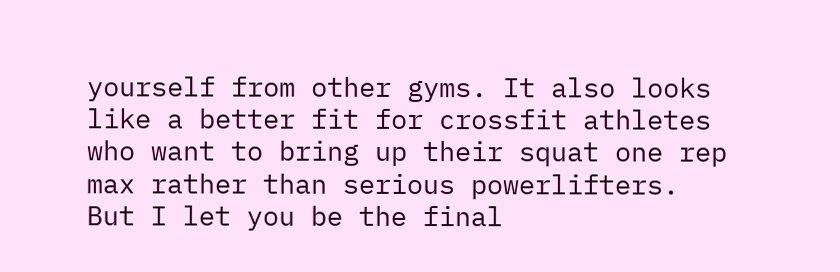yourself from other gyms. It also looks like a better fit for crossfit athletes who want to bring up their squat one rep max rather than serious powerlifters. But I let you be the final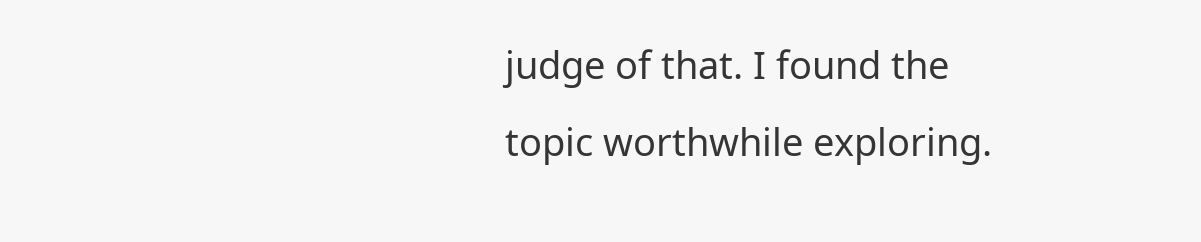judge of that. I found the topic worthwhile exploring.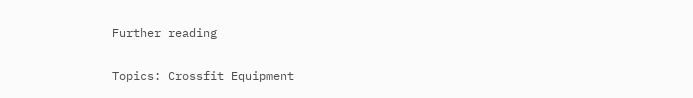Further reading


Topics: Crossfit Equipment